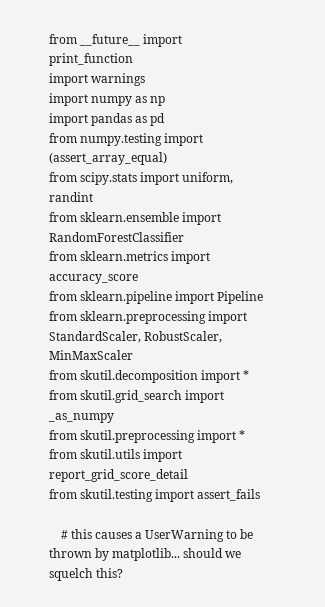from __future__ import print_function
import warnings
import numpy as np
import pandas as pd
from numpy.testing import (assert_array_equal)
from scipy.stats import uniform, randint
from sklearn.ensemble import RandomForestClassifier
from sklearn.metrics import accuracy_score
from sklearn.pipeline import Pipeline
from sklearn.preprocessing import StandardScaler, RobustScaler, MinMaxScaler
from skutil.decomposition import *
from skutil.grid_search import _as_numpy
from skutil.preprocessing import *
from skutil.utils import report_grid_score_detail
from skutil.testing import assert_fails

    # this causes a UserWarning to be thrown by matplotlib... should we squelch this?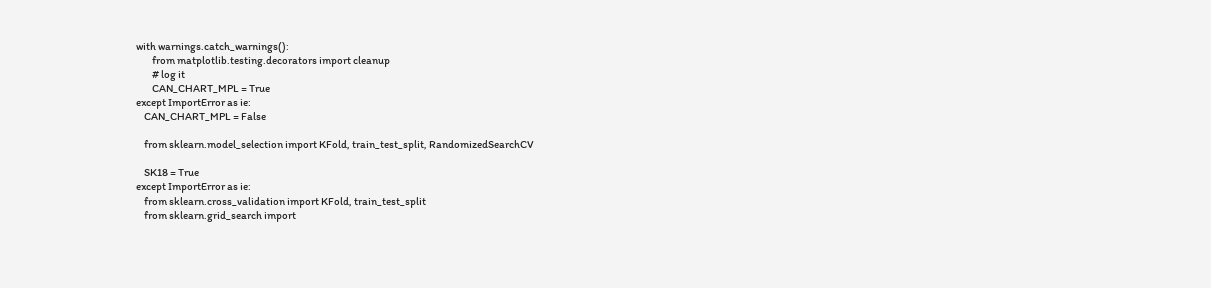with warnings.catch_warnings():
        from matplotlib.testing.decorators import cleanup
        # log it
        CAN_CHART_MPL = True
except ImportError as ie:
    CAN_CHART_MPL = False

    from sklearn.model_selection import KFold, train_test_split, RandomizedSearchCV

    SK18 = True
except ImportError as ie:
    from sklearn.cross_validation import KFold, train_test_split
    from sklearn.grid_search import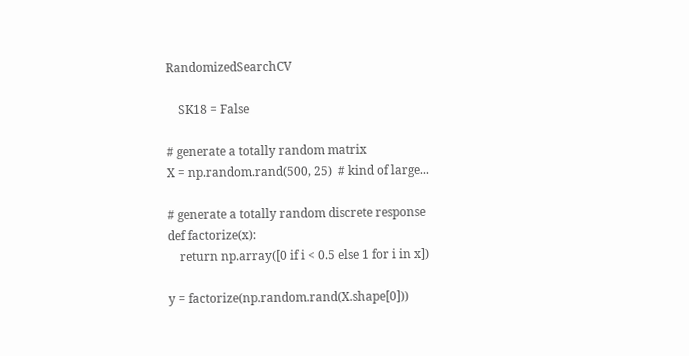RandomizedSearchCV

    SK18 = False

# generate a totally random matrix
X = np.random.rand(500, 25)  # kind of large...

# generate a totally random discrete response
def factorize(x):
    return np.array([0 if i < 0.5 else 1 for i in x])

y = factorize(np.random.rand(X.shape[0]))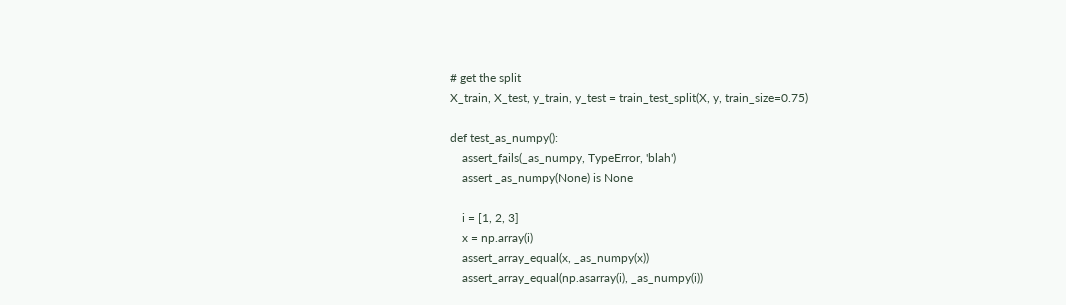# get the split
X_train, X_test, y_train, y_test = train_test_split(X, y, train_size=0.75)

def test_as_numpy():
    assert_fails(_as_numpy, TypeError, 'blah')
    assert _as_numpy(None) is None

    i = [1, 2, 3]
    x = np.array(i)
    assert_array_equal(x, _as_numpy(x))
    assert_array_equal(np.asarray(i), _as_numpy(i))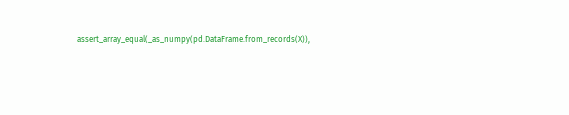assert_array_equal(_as_numpy(pd.DataFrame.from_records(X)),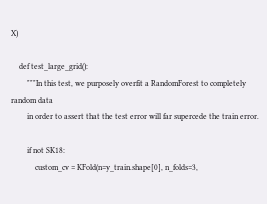X)

    def test_large_grid():
        """In this test, we purposely overfit a RandomForest to completely random data
        in order to assert that the test error will far supercede the train error.

        if not SK18:
            custom_cv = KFold(n=y_train.shape[0], n_folds=3,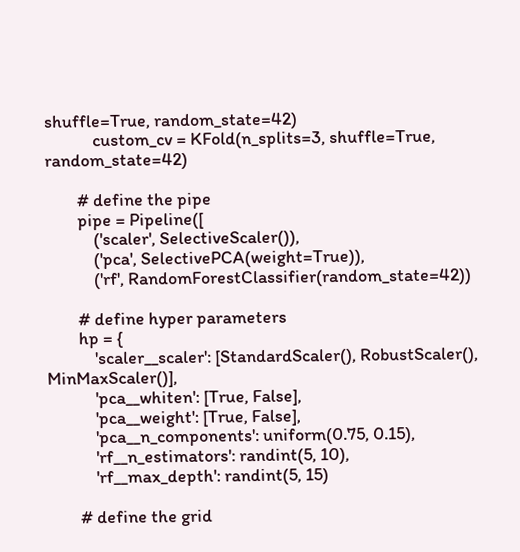shuffle=True, random_state=42)
            custom_cv = KFold(n_splits=3, shuffle=True, random_state=42)

        # define the pipe
        pipe = Pipeline([
            ('scaler', SelectiveScaler()),
            ('pca', SelectivePCA(weight=True)),
            ('rf', RandomForestClassifier(random_state=42))

        # define hyper parameters
        hp = {
            'scaler__scaler': [StandardScaler(), RobustScaler(), MinMaxScaler()],
            'pca__whiten': [True, False],
            'pca__weight': [True, False],
            'pca__n_components': uniform(0.75, 0.15),
            'rf__n_estimators': randint(5, 10),
            'rf__max_depth': randint(5, 15)

        # define the grid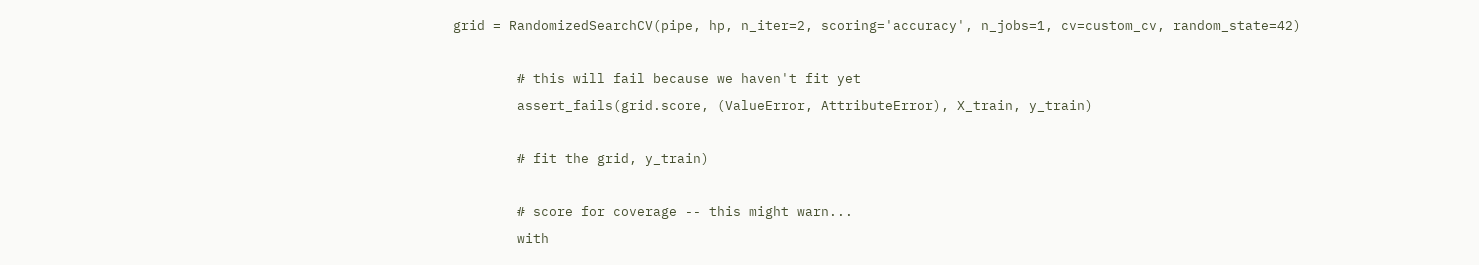grid = RandomizedSearchCV(pipe, hp, n_iter=2, scoring='accuracy', n_jobs=1, cv=custom_cv, random_state=42)

        # this will fail because we haven't fit yet
        assert_fails(grid.score, (ValueError, AttributeError), X_train, y_train)

        # fit the grid, y_train)

        # score for coverage -- this might warn...
        with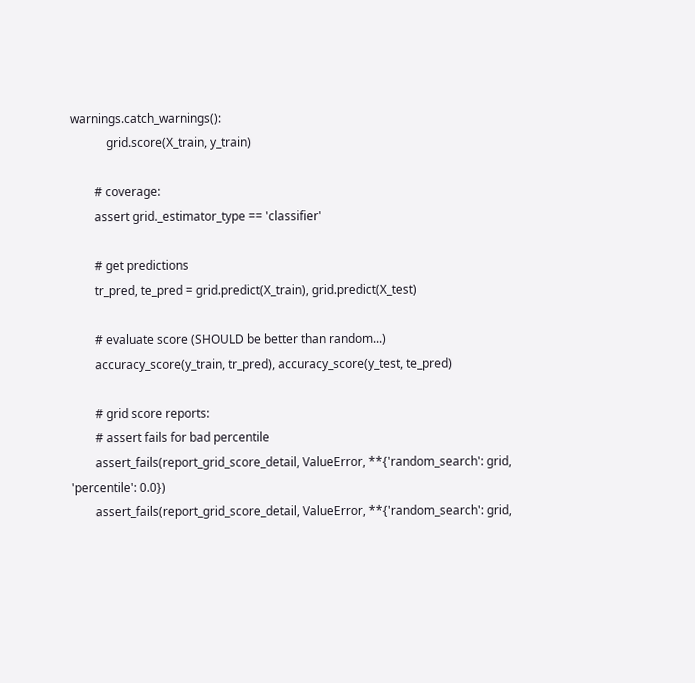warnings.catch_warnings():
            grid.score(X_train, y_train)

        # coverage:
        assert grid._estimator_type == 'classifier'

        # get predictions
        tr_pred, te_pred = grid.predict(X_train), grid.predict(X_test)

        # evaluate score (SHOULD be better than random...)
        accuracy_score(y_train, tr_pred), accuracy_score(y_test, te_pred)

        # grid score reports:
        # assert fails for bad percentile
        assert_fails(report_grid_score_detail, ValueError, **{'random_search': grid, 'percentile': 0.0})
        assert_fails(report_grid_score_detail, ValueError, **{'random_search': grid,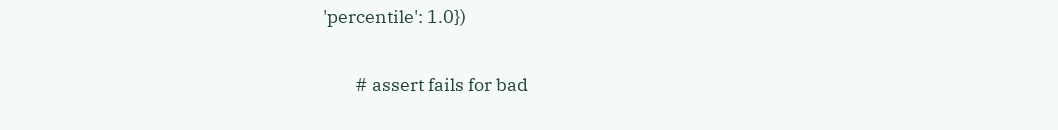'percentile': 1.0})

        # assert fails for bad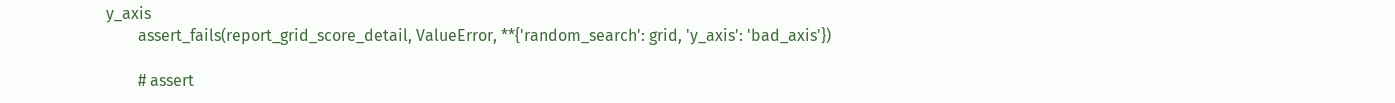y_axis
        assert_fails(report_grid_score_detail, ValueError, **{'random_search': grid, 'y_axis': 'bad_axis'})

        # assert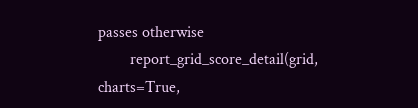passes otherwise
        report_grid_score_detail(grid, charts=True,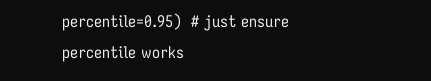percentile=0.95)  # just ensure percentile works